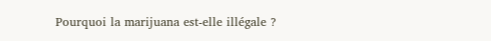Pourquoi la marijuana est-elle illégale ?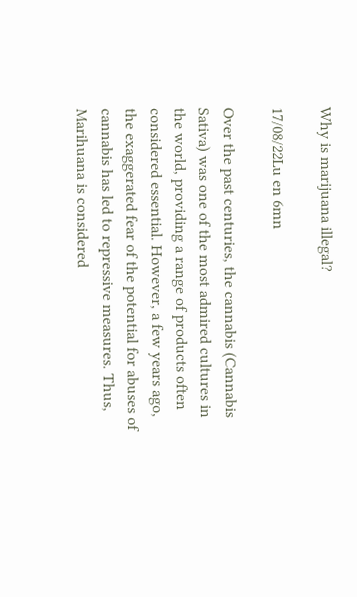Why is marijuana illegal?

17/08/22Lu en 6mn

Over the past centuries, the cannabis (Cannabis Sativa) was one of the most admired cultures in the world, providing a range of products often considered essential. However, a few years ago, the exaggerated fear of the potential for abuses of cannabis has led to repressive measures. Thus, Marihuana is considered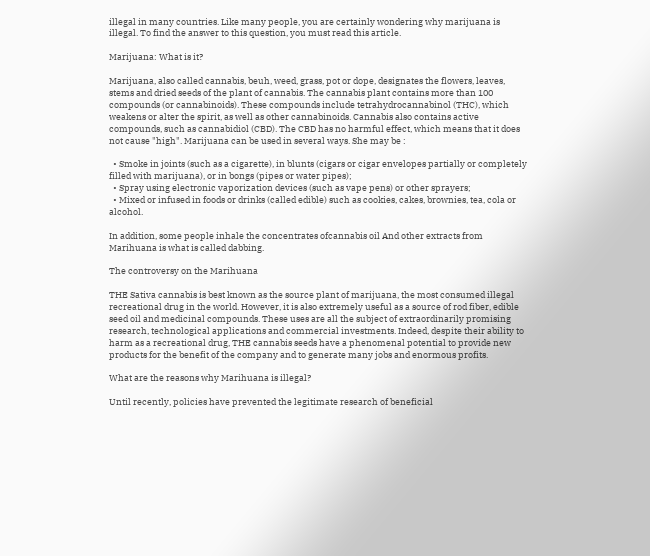illegal in many countries. Like many people, you are certainly wondering why marijuana is illegal. To find the answer to this question, you must read this article.

Marijuana: What is it?

Marijuana, also called cannabis, beuh, weed, grass, pot or dope, designates the flowers, leaves, stems and dried seeds of the plant of cannabis. The cannabis plant contains more than 100 compounds (or cannabinoids). These compounds include tetrahydrocannabinol (THC), which weakens or alter the spirit, as well as other cannabinoids. Cannabis also contains active compounds, such as cannabidiol (CBD). The CBD has no harmful effect, which means that it does not cause "high". Marijuana can be used in several ways. She may be :

  • Smoke in joints (such as a cigarette), in blunts (cigars or cigar envelopes partially or completely filled with marijuana), or in bongs (pipes or water pipes);
  • Spray using electronic vaporization devices (such as vape pens) or other sprayers;
  • Mixed or infused in foods or drinks (called edible) such as cookies, cakes, brownies, tea, cola or alcohol.

In addition, some people inhale the concentrates ofcannabis oil And other extracts from Marihuana is what is called dabbing.

The controversy on the Marihuana

THE Sativa cannabis is best known as the source plant of marijuana, the most consumed illegal recreational drug in the world. However, it is also extremely useful as a source of rod fiber, edible seed oil and medicinal compounds. These uses are all the subject of extraordinarily promising research, technological applications and commercial investments. Indeed, despite their ability to harm as a recreational drug, THE cannabis seeds have a phenomenal potential to provide new products for the benefit of the company and to generate many jobs and enormous profits.

What are the reasons why Marihuana is illegal?

Until recently, policies have prevented the legitimate research of beneficial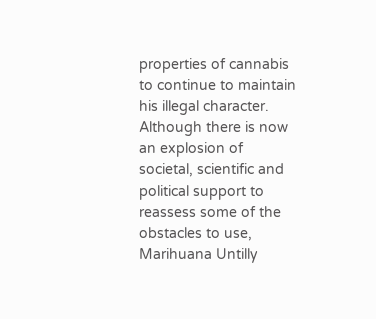properties of cannabis to continue to maintain his illegal character. Although there is now an explosion of societal, scientific and political support to reassess some of the obstacles to use, Marihuana Untilly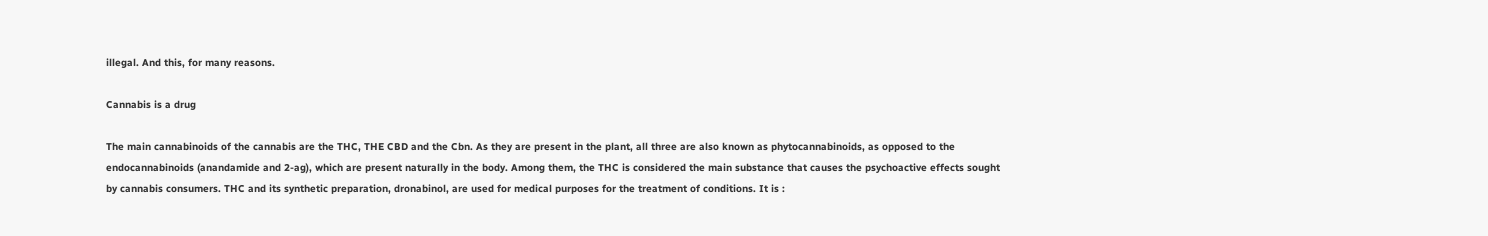illegal. And this, for many reasons.

Cannabis is a drug

The main cannabinoids of the cannabis are the THC, THE CBD and the Cbn. As they are present in the plant, all three are also known as phytocannabinoids, as opposed to the endocannabinoids (anandamide and 2-ag), which are present naturally in the body. Among them, the THC is considered the main substance that causes the psychoactive effects sought by cannabis consumers. THC and its synthetic preparation, dronabinol, are used for medical purposes for the treatment of conditions. It is :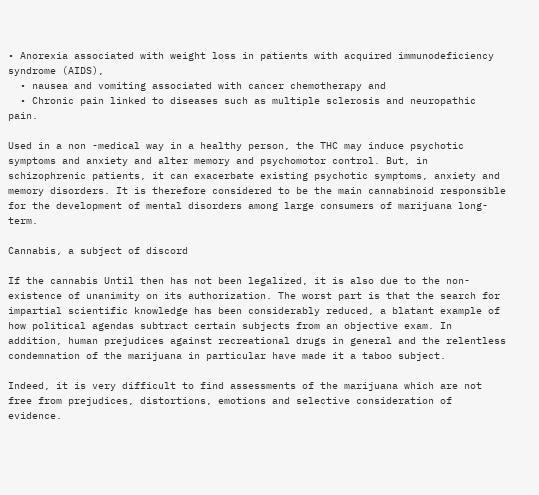• Anorexia associated with weight loss in patients with acquired immunodeficiency syndrome (AIDS),
  • nausea and vomiting associated with cancer chemotherapy and
  • Chronic pain linked to diseases such as multiple sclerosis and neuropathic pain.

Used in a non -medical way in a healthy person, the THC may induce psychotic symptoms and anxiety and alter memory and psychomotor control. But, in schizophrenic patients, it can exacerbate existing psychotic symptoms, anxiety and memory disorders. It is therefore considered to be the main cannabinoid responsible for the development of mental disorders among large consumers of marijuana long-term.

Cannabis, a subject of discord

If the cannabis Until then has not been legalized, it is also due to the non-existence of unanimity on its authorization. The worst part is that the search for impartial scientific knowledge has been considerably reduced, a blatant example of how political agendas subtract certain subjects from an objective exam. In addition, human prejudices against recreational drugs in general and the relentless condemnation of the marijuana in particular have made it a taboo subject.

Indeed, it is very difficult to find assessments of the marijuana which are not free from prejudices, distortions, emotions and selective consideration of evidence.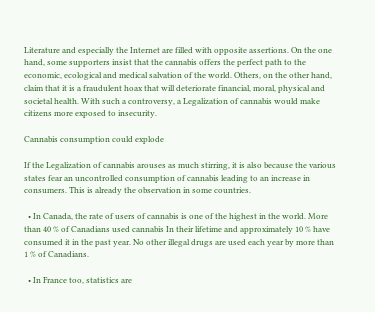Literature and especially the Internet are filled with opposite assertions. On the one hand, some supporters insist that the cannabis offers the perfect path to the economic, ecological and medical salvation of the world. Others, on the other hand, claim that it is a fraudulent hoax that will deteriorate financial, moral, physical and societal health. With such a controversy, a Legalization of cannabis would make citizens more exposed to insecurity.

Cannabis consumption could explode

If the Legalization of cannabis arouses as much stirring, it is also because the various states fear an uncontrolled consumption of cannabis leading to an increase in consumers. This is already the observation in some countries.

  • In Canada, the rate of users of cannabis is one of the highest in the world. More than 40 % of Canadians used cannabis In their lifetime and approximately 10 % have consumed it in the past year. No other illegal drugs are used each year by more than 1 % of Canadians.

  • In France too, statistics are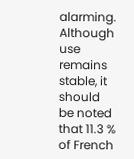alarming. Although use remains stable, it should be noted that 11.3 % of French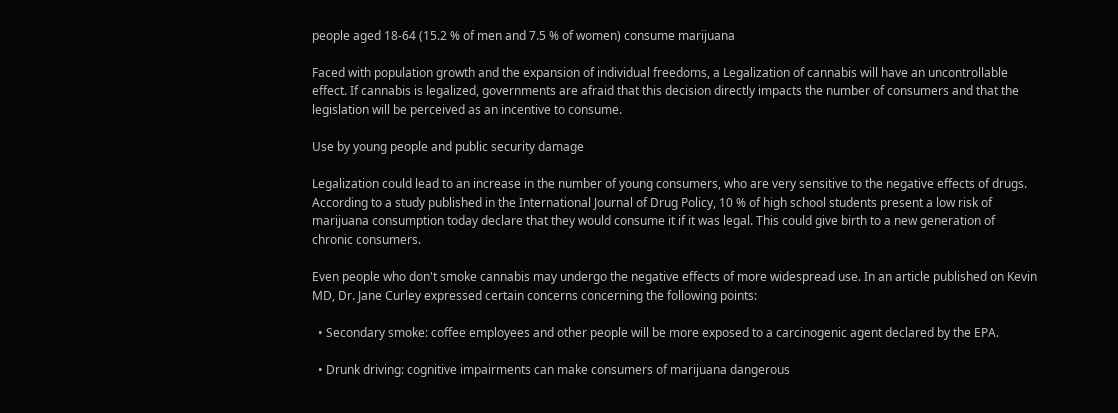people aged 18-64 (15.2 % of men and 7.5 % of women) consume marijuana

Faced with population growth and the expansion of individual freedoms, a Legalization of cannabis will have an uncontrollable effect. If cannabis is legalized, governments are afraid that this decision directly impacts the number of consumers and that the legislation will be perceived as an incentive to consume.

Use by young people and public security damage

Legalization could lead to an increase in the number of young consumers, who are very sensitive to the negative effects of drugs. According to a study published in the International Journal of Drug Policy, 10 % of high school students present a low risk of marijuana consumption today declare that they would consume it if it was legal. This could give birth to a new generation of chronic consumers.

Even people who don't smoke cannabis may undergo the negative effects of more widespread use. In an article published on Kevin MD, Dr. Jane Curley expressed certain concerns concerning the following points:

  • Secondary smoke: coffee employees and other people will be more exposed to a carcinogenic agent declared by the EPA.

  • Drunk driving: cognitive impairments can make consumers of marijuana dangerous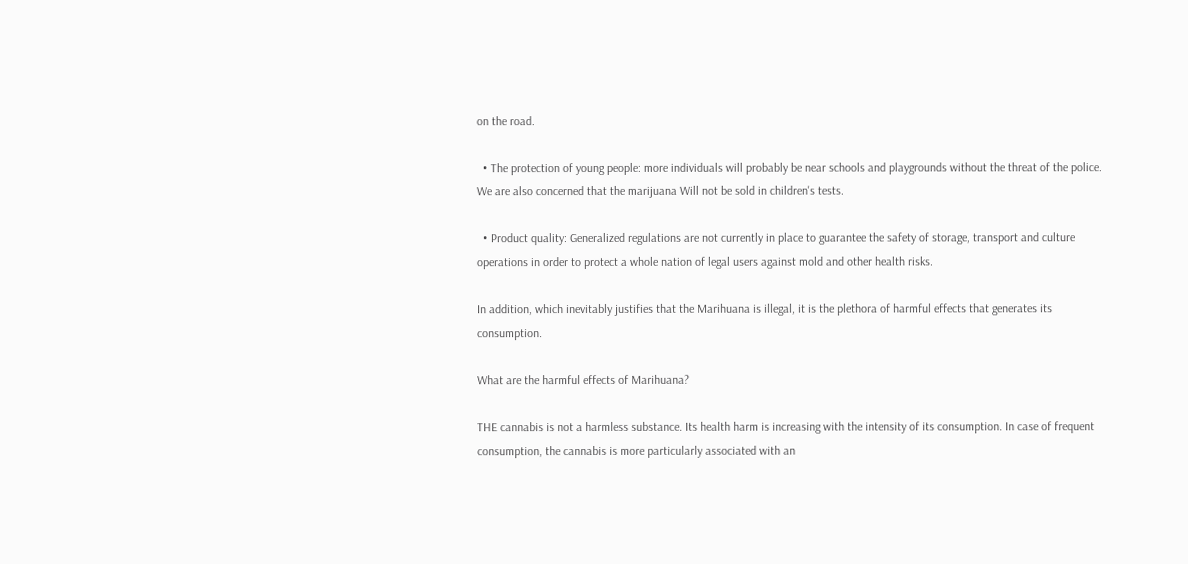on the road.

  • The protection of young people: more individuals will probably be near schools and playgrounds without the threat of the police. We are also concerned that the marijuana Will not be sold in children's tests.

  • Product quality: Generalized regulations are not currently in place to guarantee the safety of storage, transport and culture operations in order to protect a whole nation of legal users against mold and other health risks.

In addition, which inevitably justifies that the Marihuana is illegal, it is the plethora of harmful effects that generates its consumption.

What are the harmful effects of Marihuana?

THE cannabis is not a harmless substance. Its health harm is increasing with the intensity of its consumption. In case of frequent consumption, the cannabis is more particularly associated with an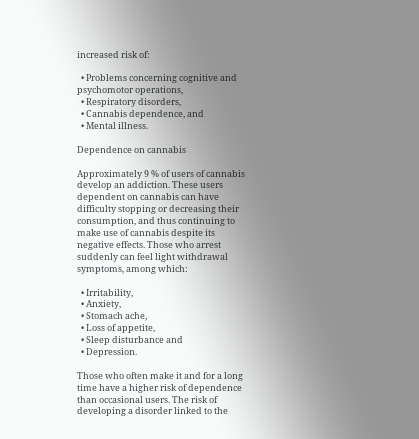increased risk of:

  • Problems concerning cognitive and psychomotor operations,
  • Respiratory disorders,
  • Cannabis dependence, and
  • Mental illness.

Dependence on cannabis

Approximately 9 % of users of cannabis develop an addiction. These users dependent on cannabis can have difficulty stopping or decreasing their consumption, and thus continuing to make use of cannabis despite its negative effects. Those who arrest suddenly can feel light withdrawal symptoms, among which:

  • Irritability,
  • Anxiety,
  • Stomach ache,
  • Loss of appetite,
  • Sleep disturbance and
  • Depression.

Those who often make it and for a long time have a higher risk of dependence than occasional users. The risk of developing a disorder linked to the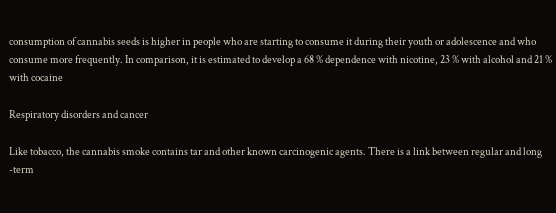consumption of cannabis seeds is higher in people who are starting to consume it during their youth or adolescence and who consume more frequently. In comparison, it is estimated to develop a 68 % dependence with nicotine, 23 % with alcohol and 21 % with cocaine

Respiratory disorders and cancer

Like tobacco, the cannabis smoke contains tar and other known carcinogenic agents. There is a link between regular and long -term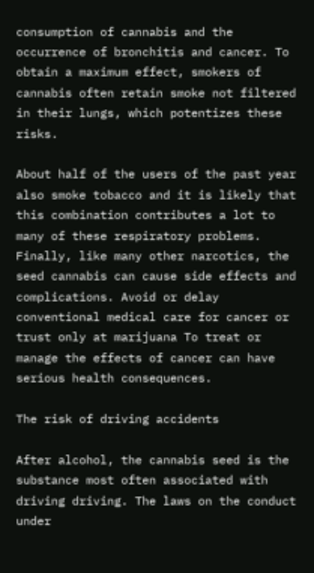consumption of cannabis and the occurrence of bronchitis and cancer. To obtain a maximum effect, smokers of cannabis often retain smoke not filtered in their lungs, which potentizes these risks.

About half of the users of the past year also smoke tobacco and it is likely that this combination contributes a lot to many of these respiratory problems. Finally, like many other narcotics, the seed cannabis can cause side effects and complications. Avoid or delay conventional medical care for cancer or trust only at marijuana To treat or manage the effects of cancer can have serious health consequences.

The risk of driving accidents

After alcohol, the cannabis seed is the substance most often associated with driving driving. The laws on the conduct under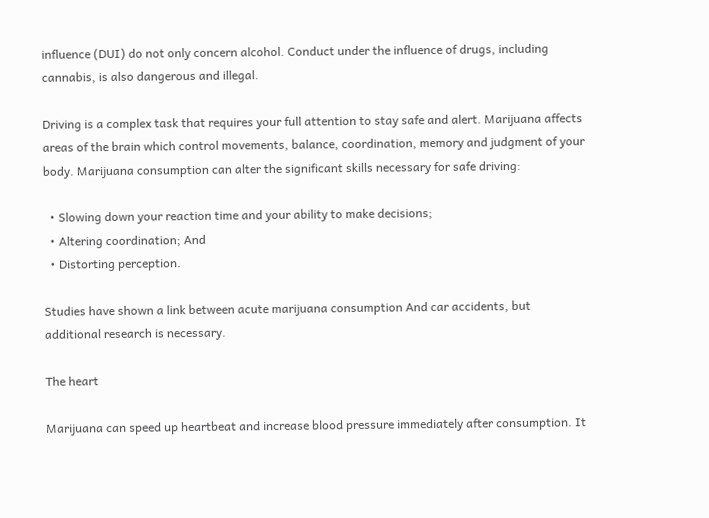influence (DUI) do not only concern alcohol. Conduct under the influence of drugs, including cannabis, is also dangerous and illegal.

Driving is a complex task that requires your full attention to stay safe and alert. Marijuana affects areas of the brain which control movements, balance, coordination, memory and judgment of your body. Marijuana consumption can alter the significant skills necessary for safe driving:

  • Slowing down your reaction time and your ability to make decisions;
  • Altering coordination; And
  • Distorting perception.

Studies have shown a link between acute marijuana consumption And car accidents, but additional research is necessary.

The heart

Marijuana can speed up heartbeat and increase blood pressure immediately after consumption. It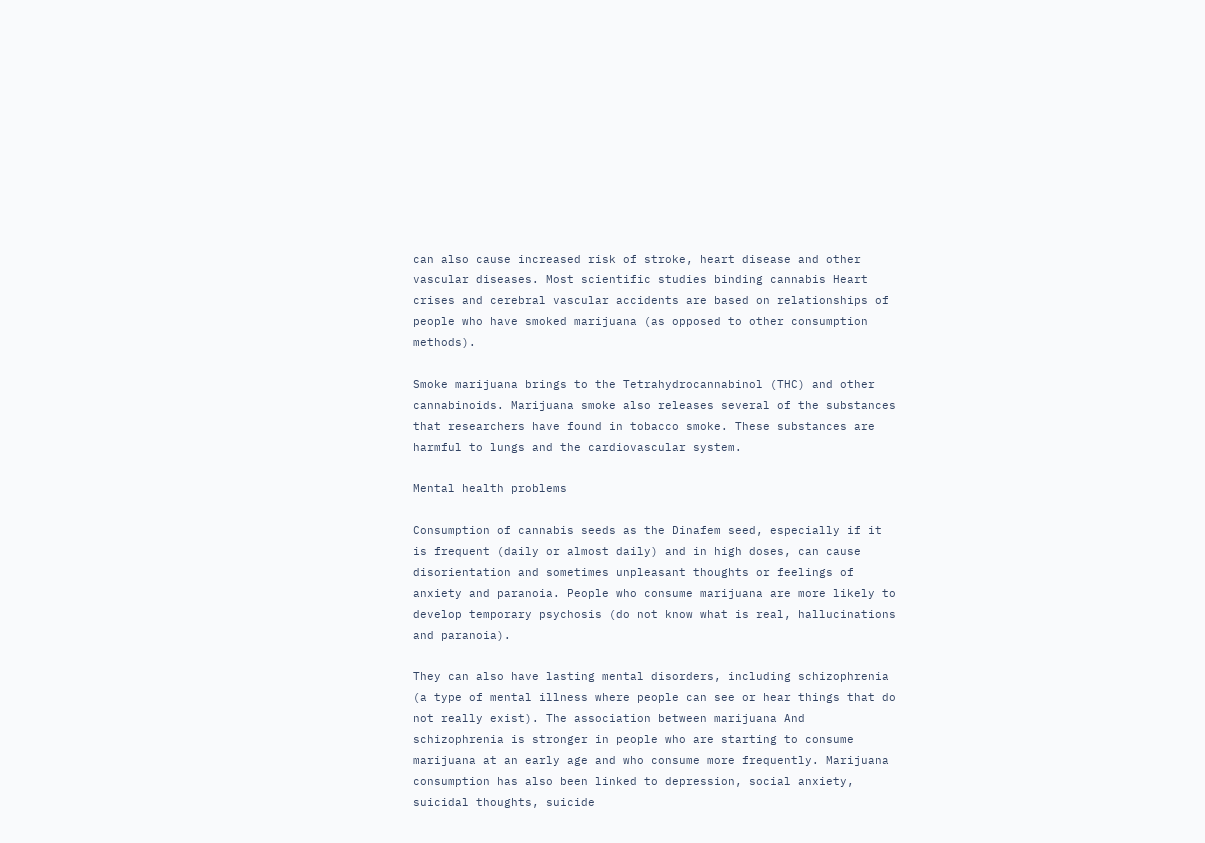can also cause increased risk of stroke, heart disease and other vascular diseases. Most scientific studies binding cannabis Heart crises and cerebral vascular accidents are based on relationships of people who have smoked marijuana (as opposed to other consumption methods).

Smoke marijuana brings to the Tetrahydrocannabinol (THC) and other cannabinoids. Marijuana smoke also releases several of the substances that researchers have found in tobacco smoke. These substances are harmful to lungs and the cardiovascular system.

Mental health problems

Consumption of cannabis seeds as the Dinafem seed, especially if it is frequent (daily or almost daily) and in high doses, can cause disorientation and sometimes unpleasant thoughts or feelings of anxiety and paranoia. People who consume marijuana are more likely to develop temporary psychosis (do not know what is real, hallucinations and paranoia).

They can also have lasting mental disorders, including schizophrenia (a type of mental illness where people can see or hear things that do not really exist). The association between marijuana And schizophrenia is stronger in people who are starting to consume marijuana at an early age and who consume more frequently. Marijuana consumption has also been linked to depression, social anxiety, suicidal thoughts, suicide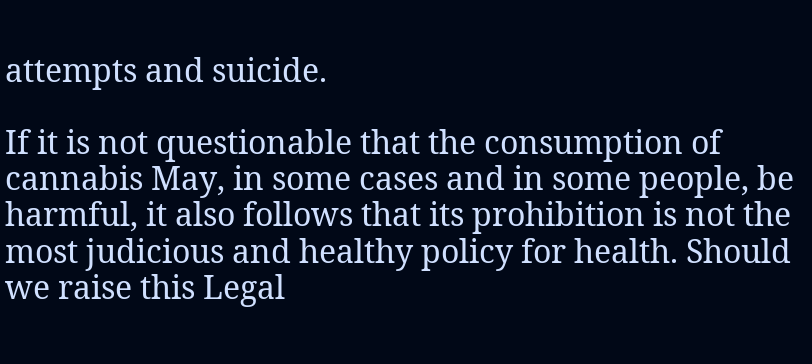attempts and suicide.

If it is not questionable that the consumption of cannabis May, in some cases and in some people, be harmful, it also follows that its prohibition is not the most judicious and healthy policy for health. Should we raise this Legal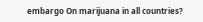embargo On marijuana in all countries?